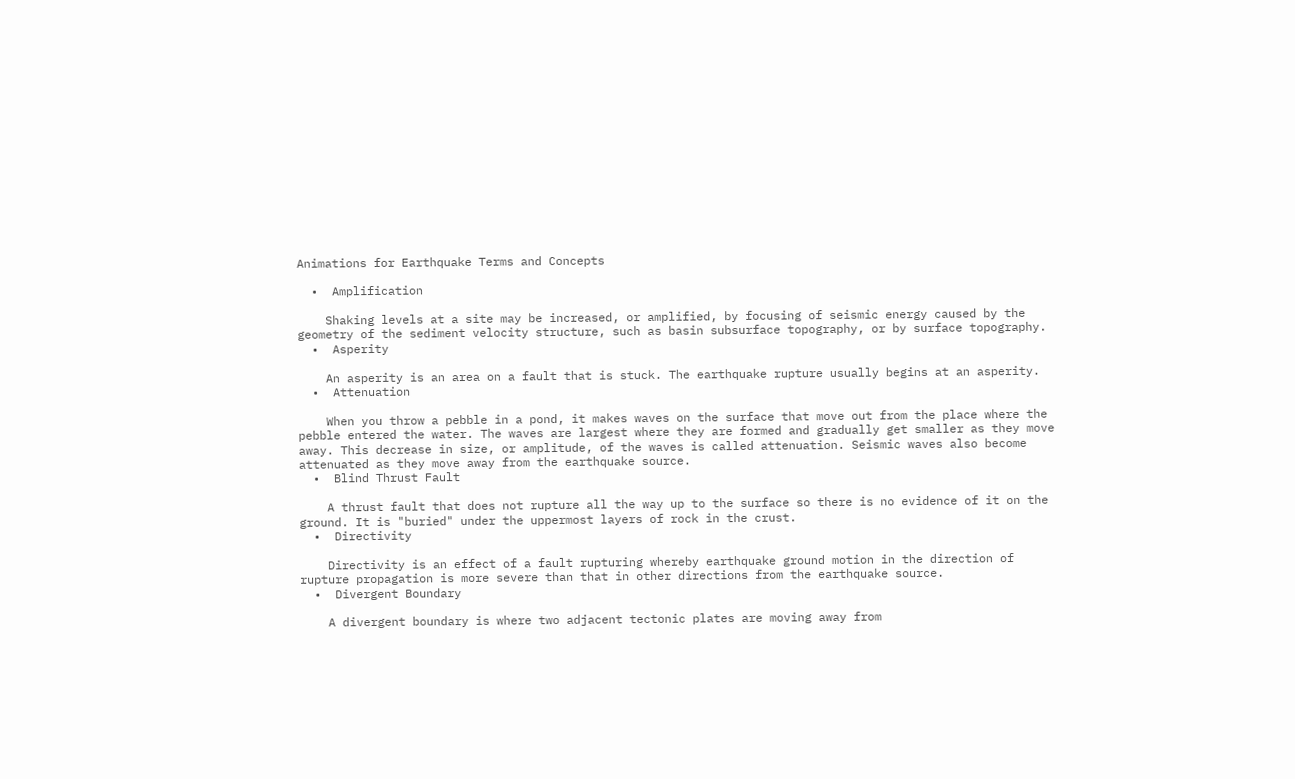Animations for Earthquake Terms and Concepts

  •  Amplification

    Shaking levels at a site may be increased, or amplified, by focusing of seismic energy caused by the geometry of the sediment velocity structure, such as basin subsurface topography, or by surface topography.
  •  Asperity

    An asperity is an area on a fault that is stuck. The earthquake rupture usually begins at an asperity.
  •  Attenuation

    When you throw a pebble in a pond, it makes waves on the surface that move out from the place where the pebble entered the water. The waves are largest where they are formed and gradually get smaller as they move away. This decrease in size, or amplitude, of the waves is called attenuation. Seismic waves also become attenuated as they move away from the earthquake source.
  •  Blind Thrust Fault

    A thrust fault that does not rupture all the way up to the surface so there is no evidence of it on the ground. It is "buried" under the uppermost layers of rock in the crust.
  •  Directivity

    Directivity is an effect of a fault rupturing whereby earthquake ground motion in the direction of rupture propagation is more severe than that in other directions from the earthquake source.
  •  Divergent Boundary

    A divergent boundary is where two adjacent tectonic plates are moving away from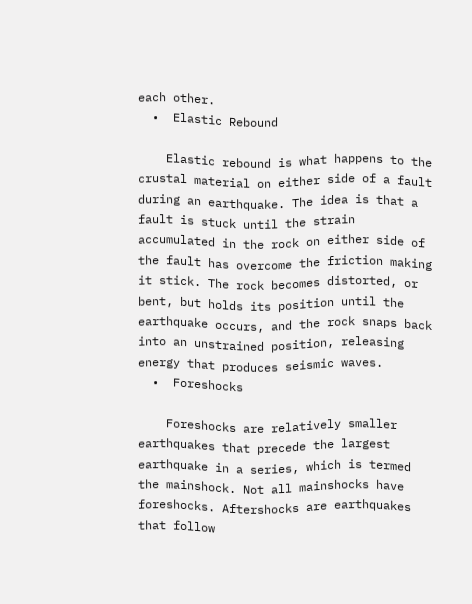each other.
  •  Elastic Rebound

    Elastic rebound is what happens to the crustal material on either side of a fault during an earthquake. The idea is that a fault is stuck until the strain accumulated in the rock on either side of the fault has overcome the friction making it stick. The rock becomes distorted, or bent, but holds its position until the earthquake occurs, and the rock snaps back into an unstrained position, releasing energy that produces seismic waves.
  •  Foreshocks

    Foreshocks are relatively smaller earthquakes that precede the largest earthquake in a series, which is termed the mainshock. Not all mainshocks have foreshocks. Aftershocks are earthquakes that follow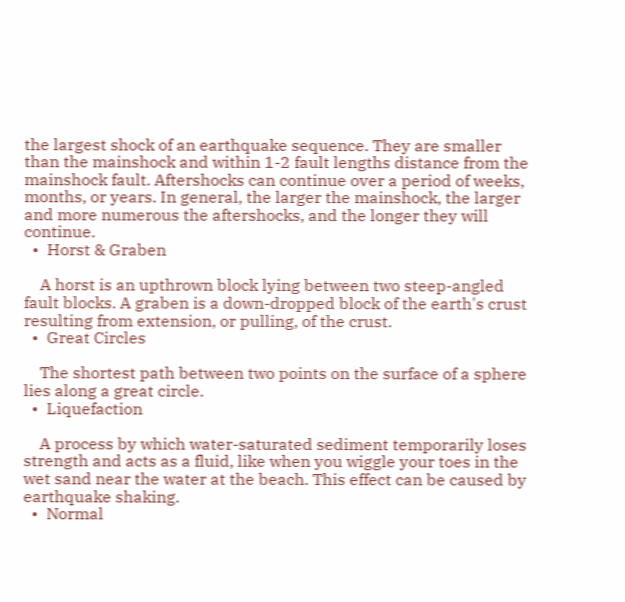the largest shock of an earthquake sequence. They are smaller than the mainshock and within 1-2 fault lengths distance from the mainshock fault. Aftershocks can continue over a period of weeks, months, or years. In general, the larger the mainshock, the larger and more numerous the aftershocks, and the longer they will continue.
  •  Horst & Graben

    A horst is an upthrown block lying between two steep-angled fault blocks. A graben is a down-dropped block of the earth's crust resulting from extension, or pulling, of the crust.
  •  Great Circles

    The shortest path between two points on the surface of a sphere lies along a great circle.
  •  Liquefaction

    A process by which water-saturated sediment temporarily loses strength and acts as a fluid, like when you wiggle your toes in the wet sand near the water at the beach. This effect can be caused by earthquake shaking.
  •  Normal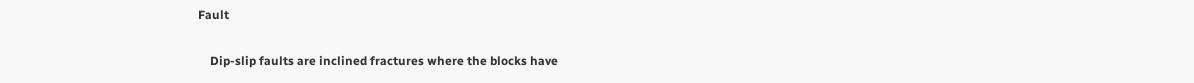Fault

    Dip-slip faults are inclined fractures where the blocks have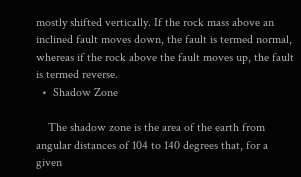mostly shifted vertically. If the rock mass above an inclined fault moves down, the fault is termed normal, whereas if the rock above the fault moves up, the fault is termed reverse.
  •  Shadow Zone

    The shadow zone is the area of the earth from angular distances of 104 to 140 degrees that, for a given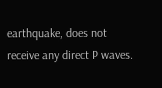earthquake, does not receive any direct P waves.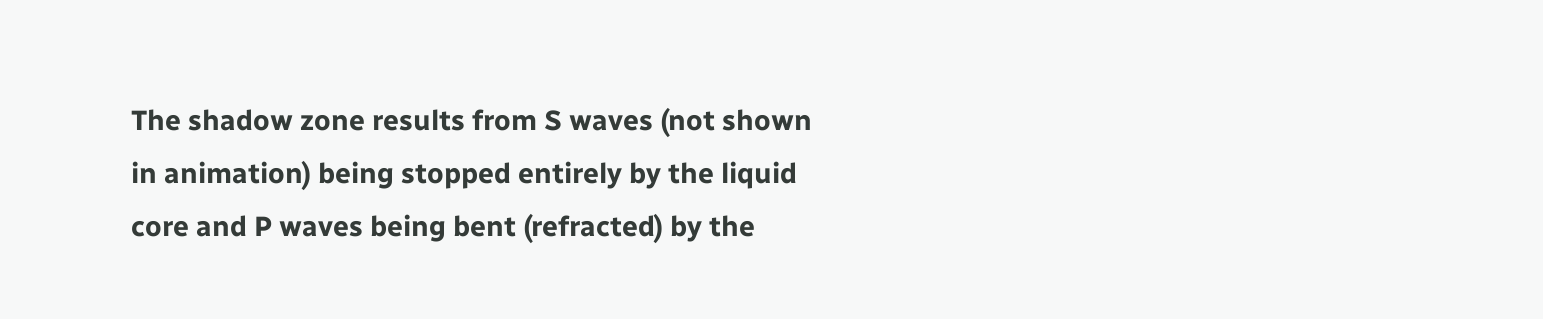The shadow zone results from S waves (not shown in animation) being stopped entirely by the liquid core and P waves being bent (refracted) by the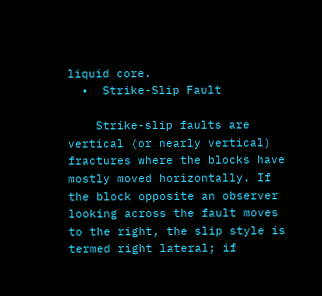liquid core.
  •  Strike-Slip Fault

    Strike-slip faults are vertical (or nearly vertical) fractures where the blocks have mostly moved horizontally. If the block opposite an observer looking across the fault moves to the right, the slip style is termed right lateral; if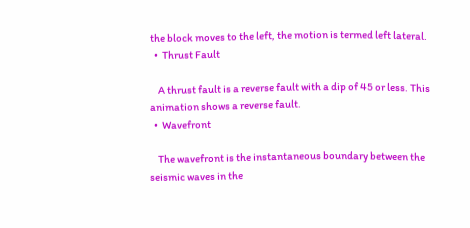the block moves to the left, the motion is termed left lateral.
  •  Thrust Fault

    A thrust fault is a reverse fault with a dip of 45 or less. This animation shows a reverse fault.
  •  Wavefront

    The wavefront is the instantaneous boundary between the seismic waves in the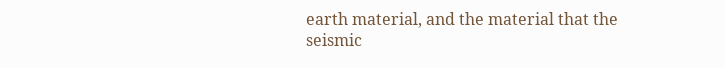earth material, and the material that the seismic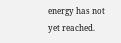energy has not yet reached.